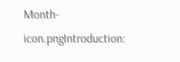Month-icon.pngIntroduction: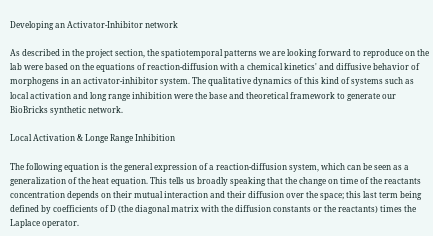Developing an Activator-Inhibitor network

As described in the project section, the spatiotemporal patterns we are looking forward to reproduce on the lab were based on the equations of reaction-diffusion with a chemical kinetics' and diffusive behavior of morphogens in an activator-inhibitor system. The qualitative dynamics of this kind of systems such as local activation and long range inhibition were the base and theoretical framework to generate our BioBricks synthetic network.

Local Activation & Longe Range Inhibition

The following equation is the general expression of a reaction-diffusion system, which can be seen as a generalization of the heat equation. This tells us broadly speaking that the change on time of the reactants concentration depends on their mutual interaction and their diffusion over the space; this last term being defined by coefficients of D (the diagonal matrix with the diffusion constants or the reactants) times the Laplace operator.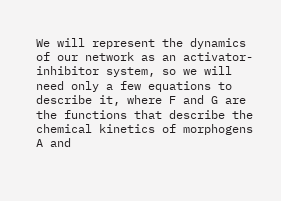We will represent the dynamics of our network as an activator-inhibitor system, so we will need only a few equations to describe it, where F and G are the functions that describe the chemical kinetics of morphogens A and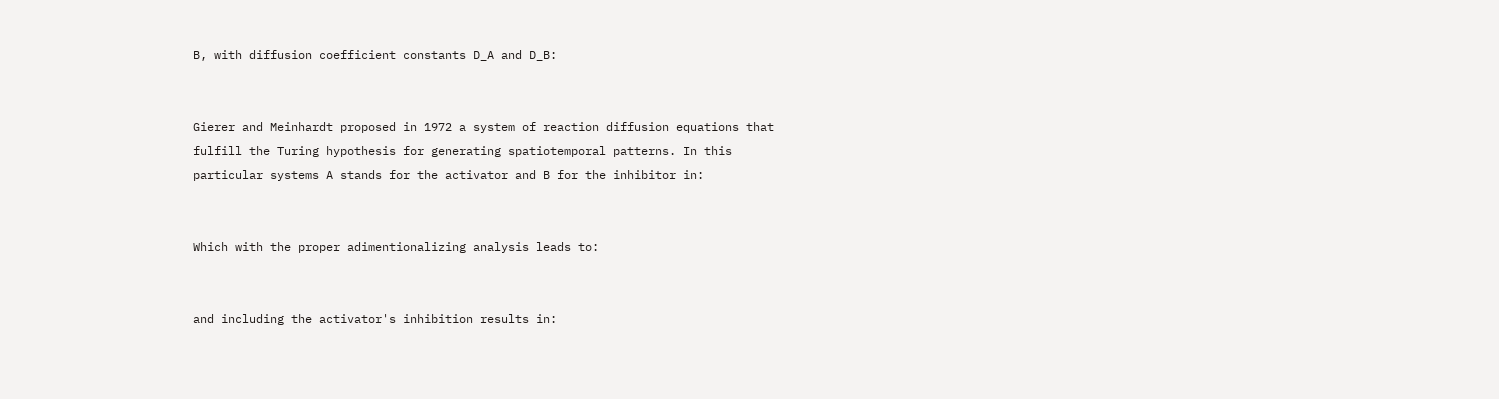B, with diffusion coefficient constants D_A and D_B:


Gierer and Meinhardt proposed in 1972 a system of reaction diffusion equations that fulfill the Turing hypothesis for generating spatiotemporal patterns. In this particular systems A stands for the activator and B for the inhibitor in:


Which with the proper adimentionalizing analysis leads to:


and including the activator's inhibition results in: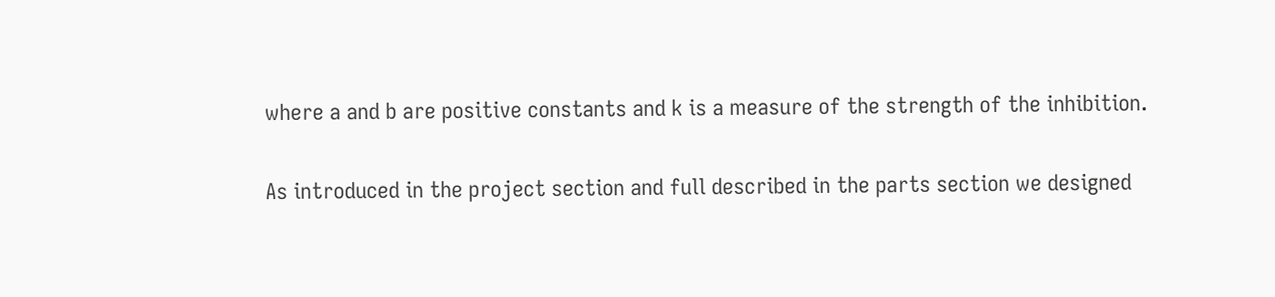where a and b are positive constants and k is a measure of the strength of the inhibition.

As introduced in the project section and full described in the parts section we designed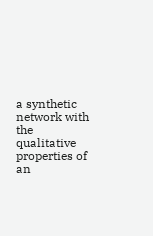a synthetic network with the qualitative properties of an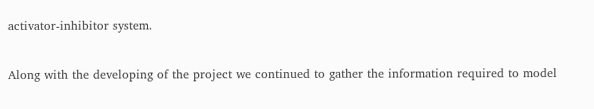activator-inhibitor system.

Along with the developing of the project we continued to gather the information required to model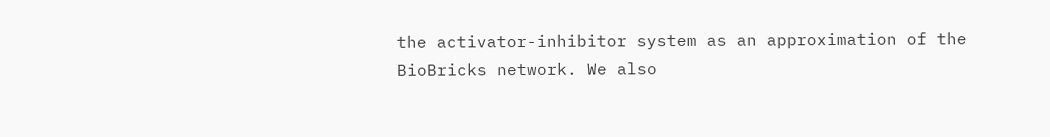the activator-inhibitor system as an approximation of the BioBricks network. We also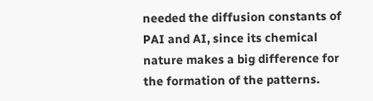needed the diffusion constants of PAI and AI, since its chemical nature makes a big difference for the formation of the patterns.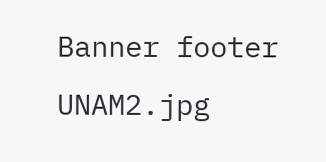Banner footer UNAM2.jpg